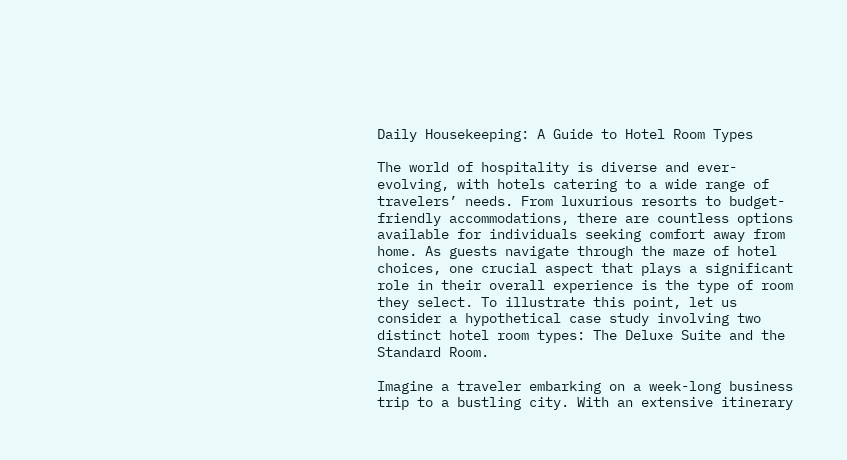Daily Housekeeping: A Guide to Hotel Room Types

The world of hospitality is diverse and ever-evolving, with hotels catering to a wide range of travelers’ needs. From luxurious resorts to budget-friendly accommodations, there are countless options available for individuals seeking comfort away from home. As guests navigate through the maze of hotel choices, one crucial aspect that plays a significant role in their overall experience is the type of room they select. To illustrate this point, let us consider a hypothetical case study involving two distinct hotel room types: The Deluxe Suite and the Standard Room.

Imagine a traveler embarking on a week-long business trip to a bustling city. With an extensive itinerary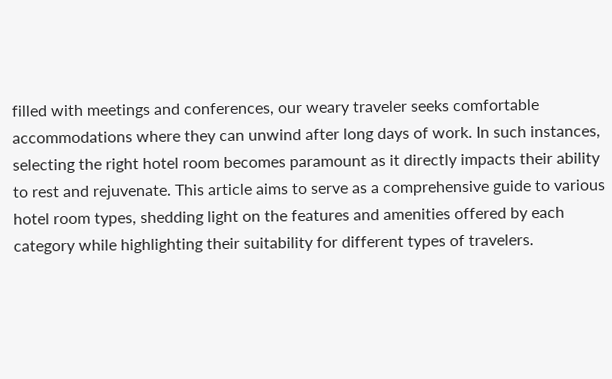filled with meetings and conferences, our weary traveler seeks comfortable accommodations where they can unwind after long days of work. In such instances, selecting the right hotel room becomes paramount as it directly impacts their ability to rest and rejuvenate. This article aims to serve as a comprehensive guide to various hotel room types, shedding light on the features and amenities offered by each category while highlighting their suitability for different types of travelers.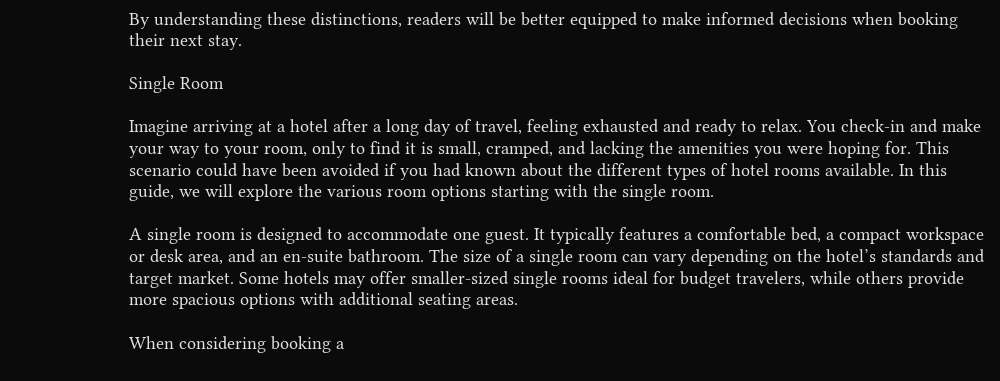By understanding these distinctions, readers will be better equipped to make informed decisions when booking their next stay.

Single Room

Imagine arriving at a hotel after a long day of travel, feeling exhausted and ready to relax. You check-in and make your way to your room, only to find it is small, cramped, and lacking the amenities you were hoping for. This scenario could have been avoided if you had known about the different types of hotel rooms available. In this guide, we will explore the various room options starting with the single room.

A single room is designed to accommodate one guest. It typically features a comfortable bed, a compact workspace or desk area, and an en-suite bathroom. The size of a single room can vary depending on the hotel’s standards and target market. Some hotels may offer smaller-sized single rooms ideal for budget travelers, while others provide more spacious options with additional seating areas.

When considering booking a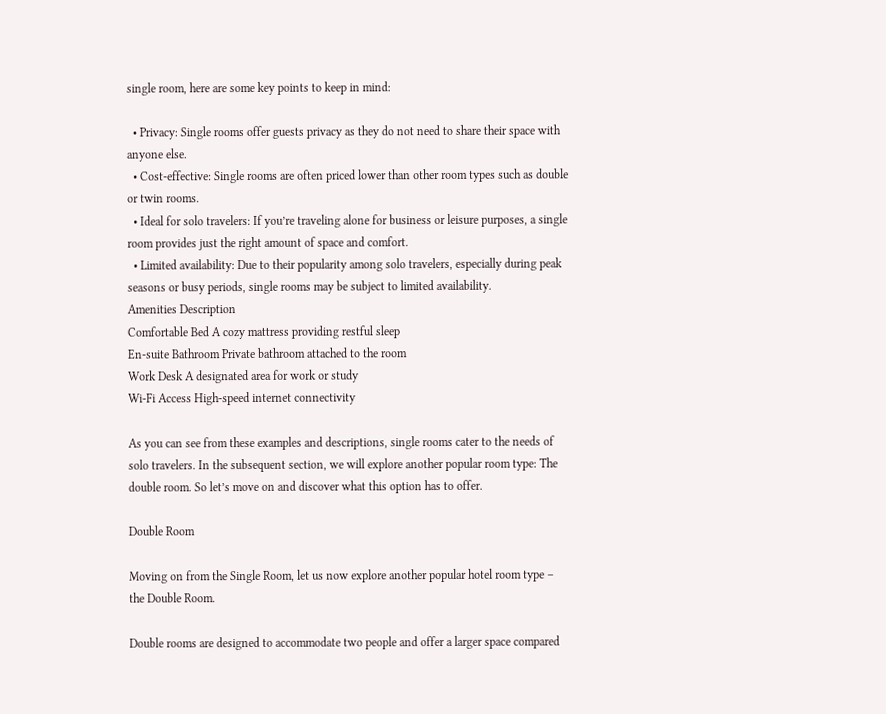single room, here are some key points to keep in mind:

  • Privacy: Single rooms offer guests privacy as they do not need to share their space with anyone else.
  • Cost-effective: Single rooms are often priced lower than other room types such as double or twin rooms.
  • Ideal for solo travelers: If you’re traveling alone for business or leisure purposes, a single room provides just the right amount of space and comfort.
  • Limited availability: Due to their popularity among solo travelers, especially during peak seasons or busy periods, single rooms may be subject to limited availability.
Amenities Description
Comfortable Bed A cozy mattress providing restful sleep
En-suite Bathroom Private bathroom attached to the room
Work Desk A designated area for work or study
Wi-Fi Access High-speed internet connectivity

As you can see from these examples and descriptions, single rooms cater to the needs of solo travelers. In the subsequent section, we will explore another popular room type: The double room. So let’s move on and discover what this option has to offer.

Double Room

Moving on from the Single Room, let us now explore another popular hotel room type – the Double Room.

Double rooms are designed to accommodate two people and offer a larger space compared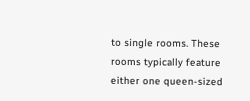to single rooms. These rooms typically feature either one queen-sized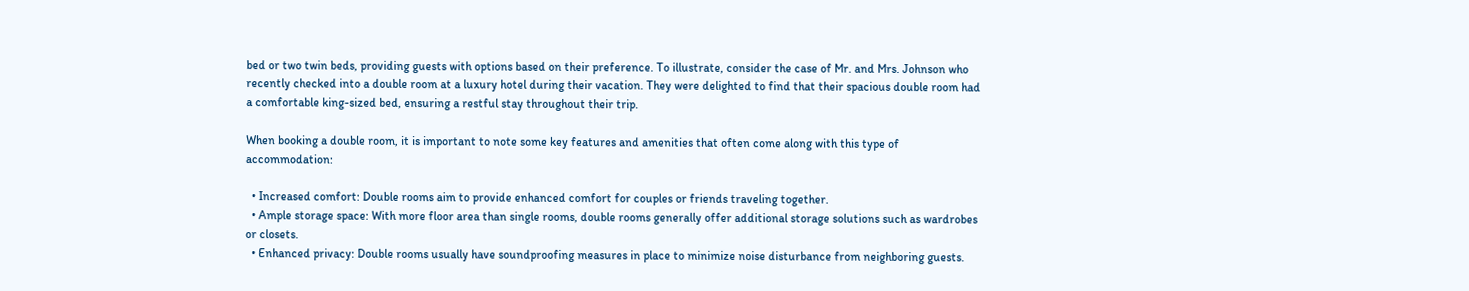bed or two twin beds, providing guests with options based on their preference. To illustrate, consider the case of Mr. and Mrs. Johnson who recently checked into a double room at a luxury hotel during their vacation. They were delighted to find that their spacious double room had a comfortable king-sized bed, ensuring a restful stay throughout their trip.

When booking a double room, it is important to note some key features and amenities that often come along with this type of accommodation:

  • Increased comfort: Double rooms aim to provide enhanced comfort for couples or friends traveling together.
  • Ample storage space: With more floor area than single rooms, double rooms generally offer additional storage solutions such as wardrobes or closets.
  • Enhanced privacy: Double rooms usually have soundproofing measures in place to minimize noise disturbance from neighboring guests.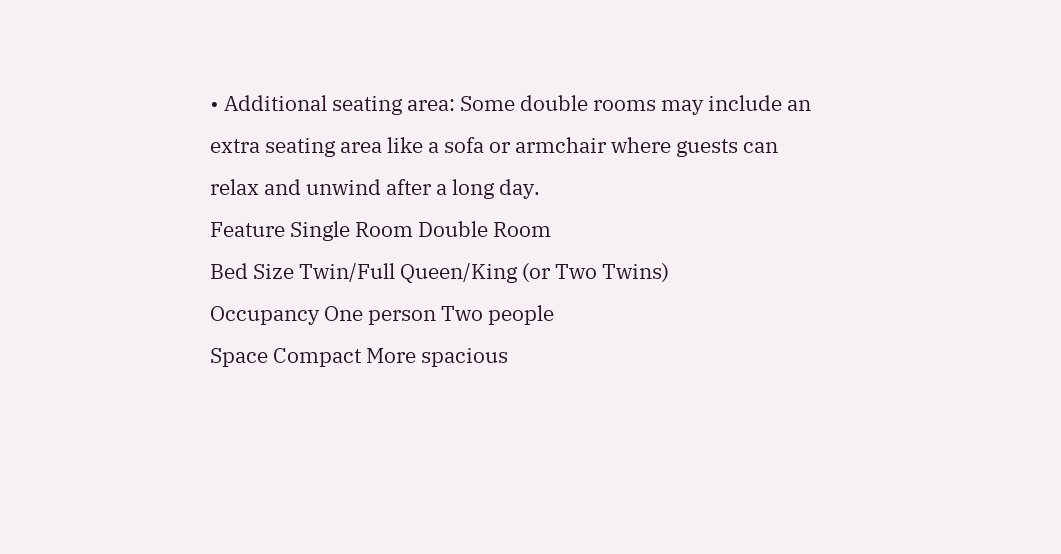• Additional seating area: Some double rooms may include an extra seating area like a sofa or armchair where guests can relax and unwind after a long day.
Feature Single Room Double Room
Bed Size Twin/Full Queen/King (or Two Twins)
Occupancy One person Two people
Space Compact More spacious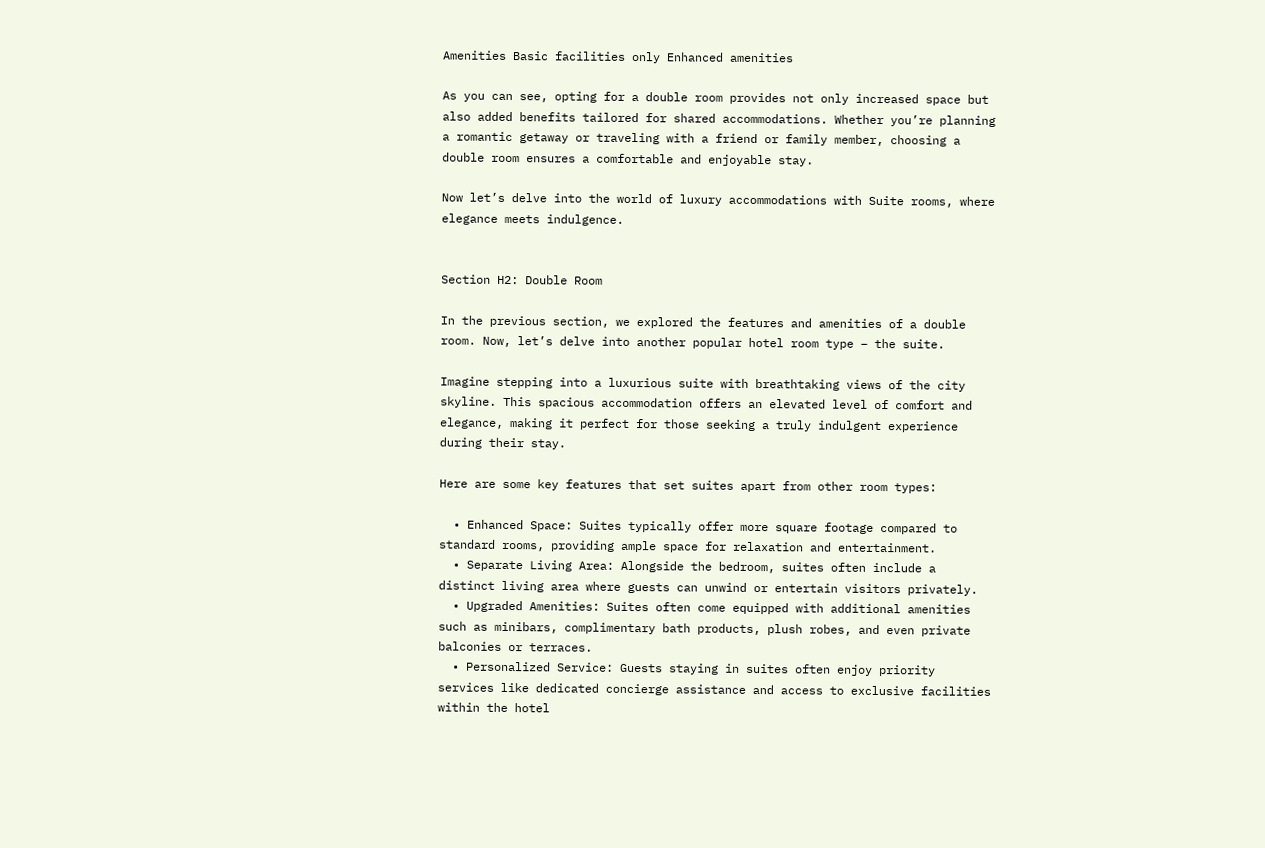Amenities Basic facilities only Enhanced amenities

As you can see, opting for a double room provides not only increased space but also added benefits tailored for shared accommodations. Whether you’re planning a romantic getaway or traveling with a friend or family member, choosing a double room ensures a comfortable and enjoyable stay.

Now let’s delve into the world of luxury accommodations with Suite rooms, where elegance meets indulgence.


Section H2: Double Room

In the previous section, we explored the features and amenities of a double room. Now, let’s delve into another popular hotel room type – the suite.

Imagine stepping into a luxurious suite with breathtaking views of the city skyline. This spacious accommodation offers an elevated level of comfort and elegance, making it perfect for those seeking a truly indulgent experience during their stay.

Here are some key features that set suites apart from other room types:

  • Enhanced Space: Suites typically offer more square footage compared to standard rooms, providing ample space for relaxation and entertainment.
  • Separate Living Area: Alongside the bedroom, suites often include a distinct living area where guests can unwind or entertain visitors privately.
  • Upgraded Amenities: Suites often come equipped with additional amenities such as minibars, complimentary bath products, plush robes, and even private balconies or terraces.
  • Personalized Service: Guests staying in suites often enjoy priority services like dedicated concierge assistance and access to exclusive facilities within the hotel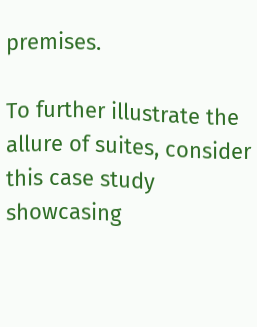premises.

To further illustrate the allure of suites, consider this case study showcasing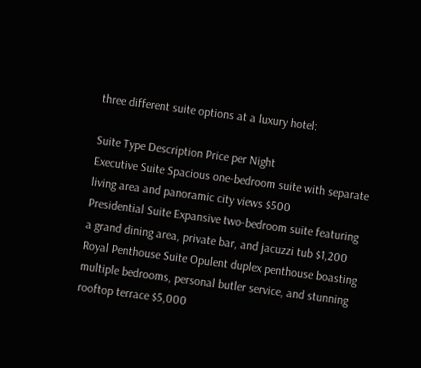three different suite options at a luxury hotel:

Suite Type Description Price per Night
Executive Suite Spacious one-bedroom suite with separate living area and panoramic city views $500
Presidential Suite Expansive two-bedroom suite featuring a grand dining area, private bar, and jacuzzi tub $1,200
Royal Penthouse Suite Opulent duplex penthouse boasting multiple bedrooms, personal butler service, and stunning rooftop terrace $5,000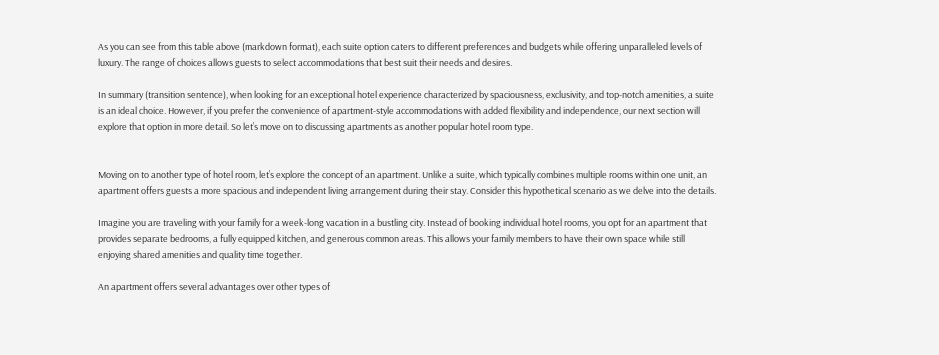As you can see from this table above (markdown format), each suite option caters to different preferences and budgets while offering unparalleled levels of luxury. The range of choices allows guests to select accommodations that best suit their needs and desires.

In summary (transition sentence), when looking for an exceptional hotel experience characterized by spaciousness, exclusivity, and top-notch amenities, a suite is an ideal choice. However, if you prefer the convenience of apartment-style accommodations with added flexibility and independence, our next section will explore that option in more detail. So let’s move on to discussing apartments as another popular hotel room type.


Moving on to another type of hotel room, let’s explore the concept of an apartment. Unlike a suite, which typically combines multiple rooms within one unit, an apartment offers guests a more spacious and independent living arrangement during their stay. Consider this hypothetical scenario as we delve into the details.

Imagine you are traveling with your family for a week-long vacation in a bustling city. Instead of booking individual hotel rooms, you opt for an apartment that provides separate bedrooms, a fully equipped kitchen, and generous common areas. This allows your family members to have their own space while still enjoying shared amenities and quality time together.

An apartment offers several advantages over other types of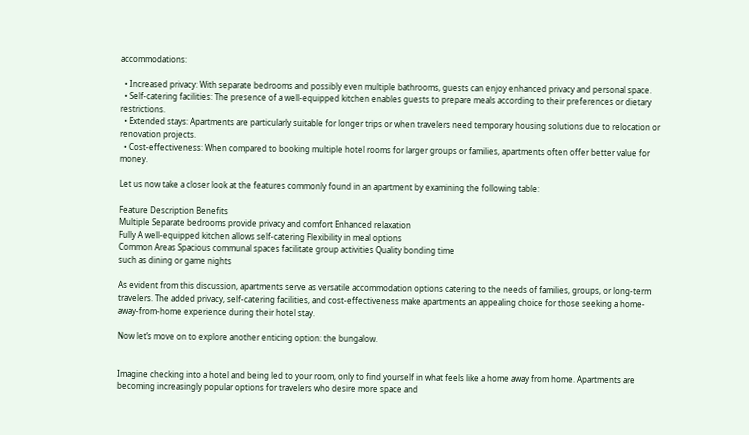accommodations:

  • Increased privacy: With separate bedrooms and possibly even multiple bathrooms, guests can enjoy enhanced privacy and personal space.
  • Self-catering facilities: The presence of a well-equipped kitchen enables guests to prepare meals according to their preferences or dietary restrictions.
  • Extended stays: Apartments are particularly suitable for longer trips or when travelers need temporary housing solutions due to relocation or renovation projects.
  • Cost-effectiveness: When compared to booking multiple hotel rooms for larger groups or families, apartments often offer better value for money.

Let us now take a closer look at the features commonly found in an apartment by examining the following table:

Feature Description Benefits
Multiple Separate bedrooms provide privacy and comfort Enhanced relaxation
Fully A well-equipped kitchen allows self-catering Flexibility in meal options
Common Areas Spacious communal spaces facilitate group activities Quality bonding time
such as dining or game nights

As evident from this discussion, apartments serve as versatile accommodation options catering to the needs of families, groups, or long-term travelers. The added privacy, self-catering facilities, and cost-effectiveness make apartments an appealing choice for those seeking a home-away-from-home experience during their hotel stay.

Now let’s move on to explore another enticing option: the bungalow.


Imagine checking into a hotel and being led to your room, only to find yourself in what feels like a home away from home. Apartments are becoming increasingly popular options for travelers who desire more space and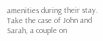amenities during their stay. Take the case of John and Sarah, a couple on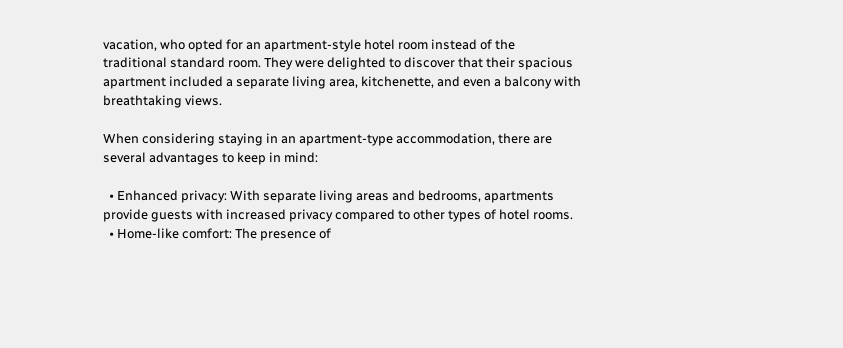vacation, who opted for an apartment-style hotel room instead of the traditional standard room. They were delighted to discover that their spacious apartment included a separate living area, kitchenette, and even a balcony with breathtaking views.

When considering staying in an apartment-type accommodation, there are several advantages to keep in mind:

  • Enhanced privacy: With separate living areas and bedrooms, apartments provide guests with increased privacy compared to other types of hotel rooms.
  • Home-like comfort: The presence of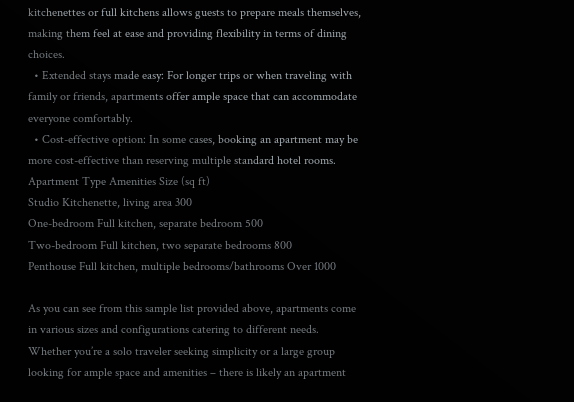kitchenettes or full kitchens allows guests to prepare meals themselves, making them feel at ease and providing flexibility in terms of dining choices.
  • Extended stays made easy: For longer trips or when traveling with family or friends, apartments offer ample space that can accommodate everyone comfortably.
  • Cost-effective option: In some cases, booking an apartment may be more cost-effective than reserving multiple standard hotel rooms.
Apartment Type Amenities Size (sq ft)
Studio Kitchenette, living area 300
One-bedroom Full kitchen, separate bedroom 500
Two-bedroom Full kitchen, two separate bedrooms 800
Penthouse Full kitchen, multiple bedrooms/bathrooms Over 1000

As you can see from this sample list provided above, apartments come in various sizes and configurations catering to different needs. Whether you’re a solo traveler seeking simplicity or a large group looking for ample space and amenities – there is likely an apartment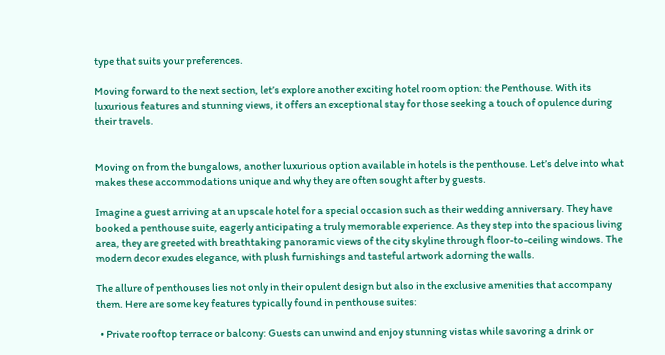type that suits your preferences.

Moving forward to the next section, let’s explore another exciting hotel room option: the Penthouse. With its luxurious features and stunning views, it offers an exceptional stay for those seeking a touch of opulence during their travels.


Moving on from the bungalows, another luxurious option available in hotels is the penthouse. Let’s delve into what makes these accommodations unique and why they are often sought after by guests.

Imagine a guest arriving at an upscale hotel for a special occasion such as their wedding anniversary. They have booked a penthouse suite, eagerly anticipating a truly memorable experience. As they step into the spacious living area, they are greeted with breathtaking panoramic views of the city skyline through floor-to-ceiling windows. The modern decor exudes elegance, with plush furnishings and tasteful artwork adorning the walls.

The allure of penthouses lies not only in their opulent design but also in the exclusive amenities that accompany them. Here are some key features typically found in penthouse suites:

  • Private rooftop terrace or balcony: Guests can unwind and enjoy stunning vistas while savoring a drink or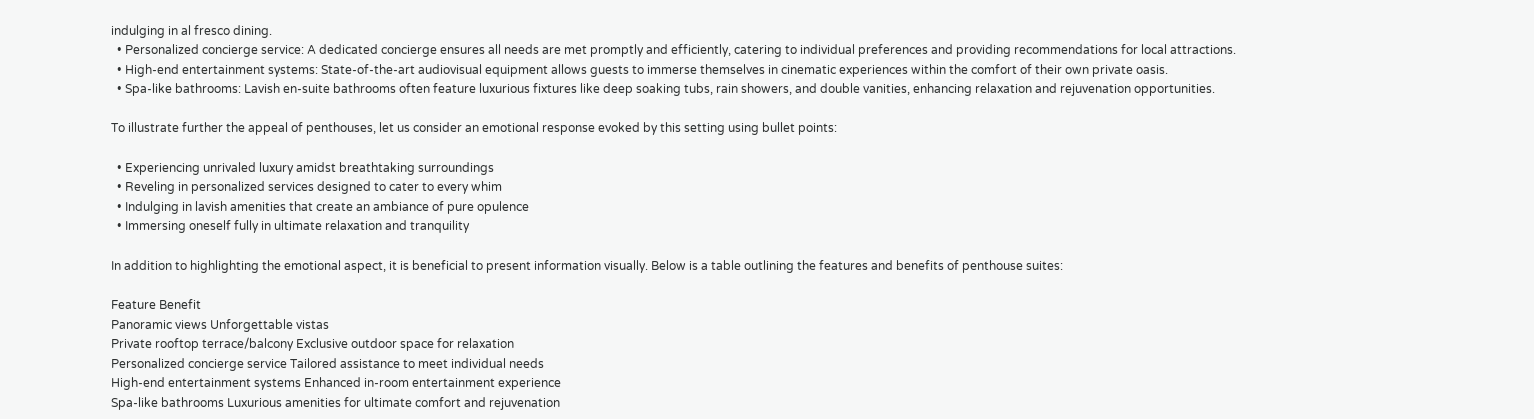indulging in al fresco dining.
  • Personalized concierge service: A dedicated concierge ensures all needs are met promptly and efficiently, catering to individual preferences and providing recommendations for local attractions.
  • High-end entertainment systems: State-of-the-art audiovisual equipment allows guests to immerse themselves in cinematic experiences within the comfort of their own private oasis.
  • Spa-like bathrooms: Lavish en-suite bathrooms often feature luxurious fixtures like deep soaking tubs, rain showers, and double vanities, enhancing relaxation and rejuvenation opportunities.

To illustrate further the appeal of penthouses, let us consider an emotional response evoked by this setting using bullet points:

  • Experiencing unrivaled luxury amidst breathtaking surroundings
  • Reveling in personalized services designed to cater to every whim
  • Indulging in lavish amenities that create an ambiance of pure opulence
  • Immersing oneself fully in ultimate relaxation and tranquility

In addition to highlighting the emotional aspect, it is beneficial to present information visually. Below is a table outlining the features and benefits of penthouse suites:

Feature Benefit
Panoramic views Unforgettable vistas
Private rooftop terrace/balcony Exclusive outdoor space for relaxation
Personalized concierge service Tailored assistance to meet individual needs
High-end entertainment systems Enhanced in-room entertainment experience
Spa-like bathrooms Luxurious amenities for ultimate comfort and rejuvenation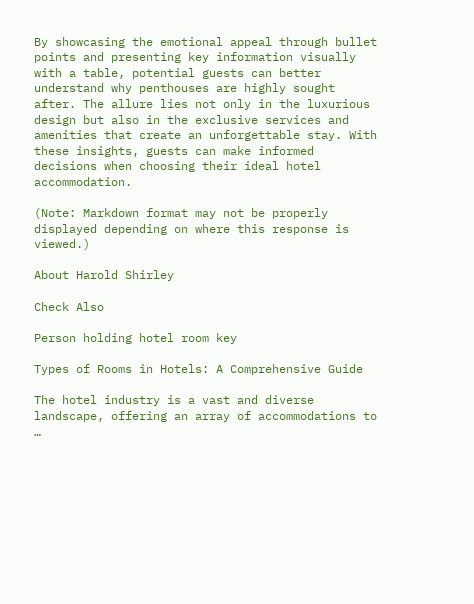By showcasing the emotional appeal through bullet points and presenting key information visually with a table, potential guests can better understand why penthouses are highly sought after. The allure lies not only in the luxurious design but also in the exclusive services and amenities that create an unforgettable stay. With these insights, guests can make informed decisions when choosing their ideal hotel accommodation.

(Note: Markdown format may not be properly displayed depending on where this response is viewed.)

About Harold Shirley

Check Also

Person holding hotel room key

Types of Rooms in Hotels: A Comprehensive Guide

The hotel industry is a vast and diverse landscape, offering an array of accommodations to …